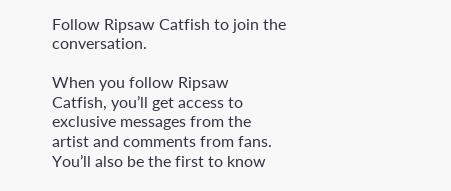Follow Ripsaw Catfish to join the conversation.

When you follow Ripsaw Catfish, you’ll get access to exclusive messages from the artist and comments from fans. You’ll also be the first to know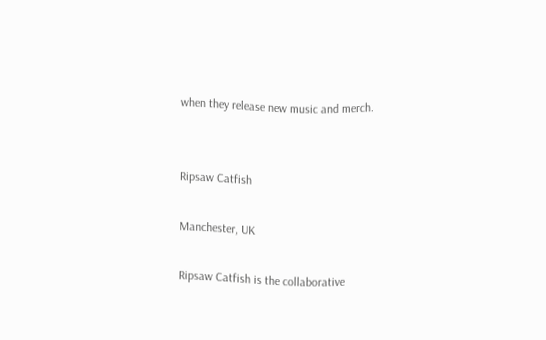when they release new music and merch.


Ripsaw Catfish

Manchester, UK

Ripsaw Catfish is the collaborative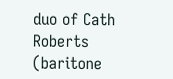duo of Cath Roberts (baritone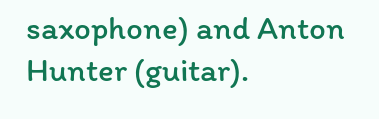saxophone) and Anton Hunter (guitar).